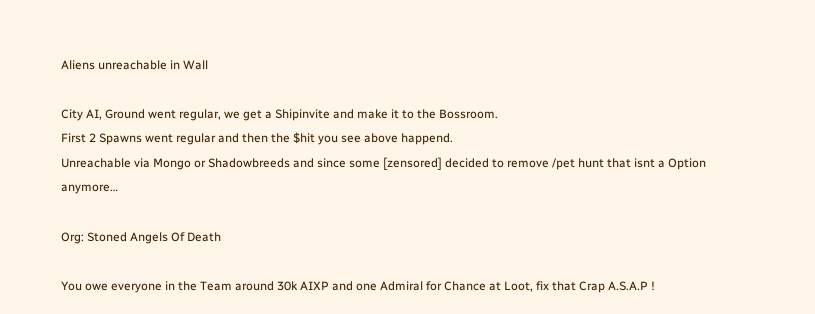Aliens unreachable in Wall

City AI, Ground went regular, we get a Shipinvite and make it to the Bossroom.
First 2 Spawns went regular and then the $hit you see above happend.
Unreachable via Mongo or Shadowbreeds and since some [zensored] decided to remove /pet hunt that isnt a Option anymore…

Org: Stoned Angels Of Death

You owe everyone in the Team around 30k AIXP and one Admiral for Chance at Loot, fix that Crap A.S.A.P !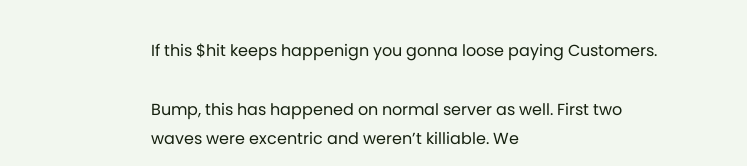If this $hit keeps happenign you gonna loose paying Customers.

Bump, this has happened on normal server as well. First two waves were excentric and weren’t killiable. We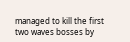managed to kill the first two waves bosses by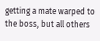getting a mate warped to the boss, but all others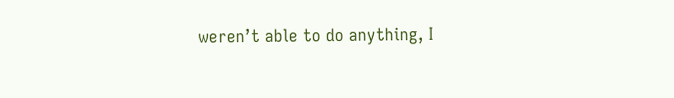weren’t able to do anything, I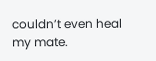couldn’t even heal my mate.